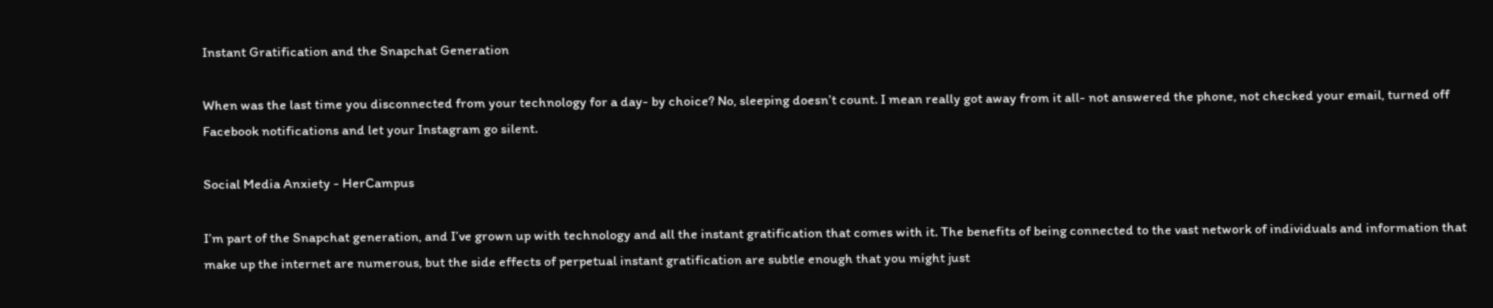Instant Gratification and the Snapchat Generation

When was the last time you disconnected from your technology for a day- by choice? No, sleeping doesn’t count. I mean really got away from it all- not answered the phone, not checked your email, turned off Facebook notifications and let your Instagram go silent.

Social Media Anxiety - HerCampus

I’m part of the Snapchat generation, and I’ve grown up with technology and all the instant gratification that comes with it. The benefits of being connected to the vast network of individuals and information that make up the internet are numerous, but the side effects of perpetual instant gratification are subtle enough that you might just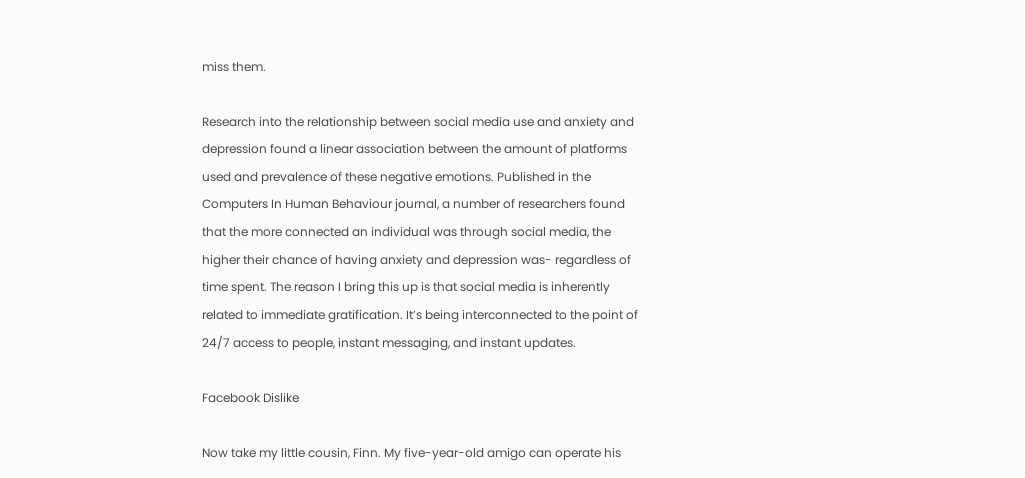miss them.

Research into the relationship between social media use and anxiety and depression found a linear association between the amount of platforms used and prevalence of these negative emotions. Published in the Computers In Human Behaviour journal, a number of researchers found that the more connected an individual was through social media, the higher their chance of having anxiety and depression was- regardless of time spent. The reason I bring this up is that social media is inherently related to immediate gratification. It’s being interconnected to the point of 24/7 access to people, instant messaging, and instant updates.

Facebook Dislike

Now take my little cousin, Finn. My five-year-old amigo can operate his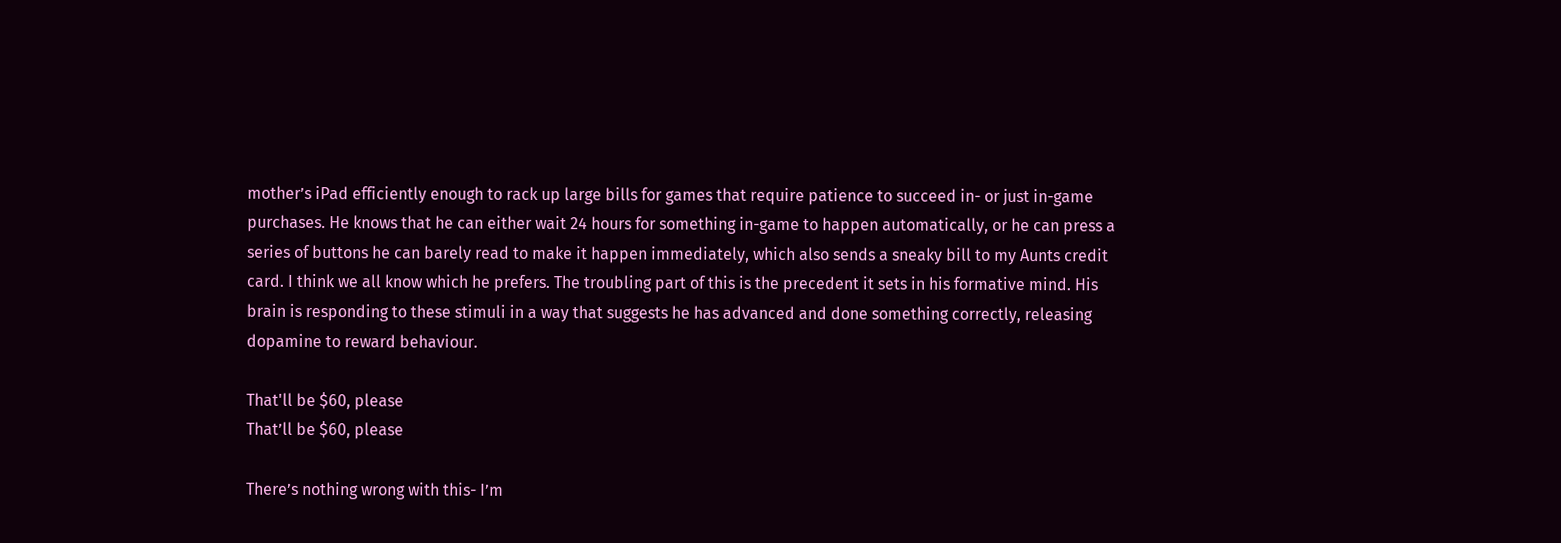mother’s iPad efficiently enough to rack up large bills for games that require patience to succeed in- or just in-game purchases. He knows that he can either wait 24 hours for something in-game to happen automatically, or he can press a series of buttons he can barely read to make it happen immediately, which also sends a sneaky bill to my Aunts credit card. I think we all know which he prefers. The troubling part of this is the precedent it sets in his formative mind. His brain is responding to these stimuli in a way that suggests he has advanced and done something correctly, releasing dopamine to reward behaviour.

That'll be $60, please
That’ll be $60, please

There’s nothing wrong with this- I’m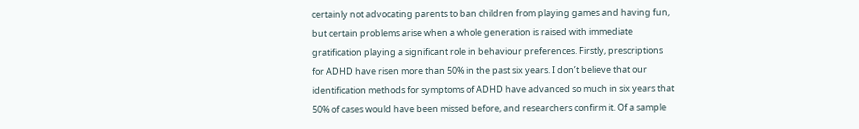certainly not advocating parents to ban children from playing games and having fun, but certain problems arise when a whole generation is raised with immediate gratification playing a significant role in behaviour preferences. Firstly, prescriptions for ADHD have risen more than 50% in the past six years. I don’t believe that our identification methods for symptoms of ADHD have advanced so much in six years that 50% of cases would have been missed before, and researchers confirm it. Of a sample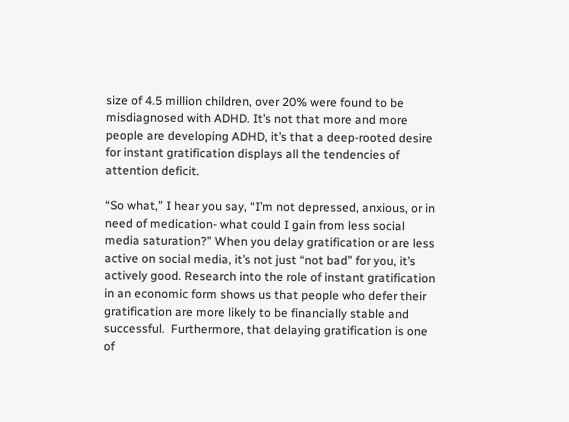size of 4.5 million children, over 20% were found to be misdiagnosed with ADHD. It’s not that more and more people are developing ADHD, it’s that a deep-rooted desire for instant gratification displays all the tendencies of attention deficit.

“So what,” I hear you say, “I’m not depressed, anxious, or in need of medication- what could I gain from less social media saturation?” When you delay gratification or are less active on social media, it’s not just “not bad” for you, it’s actively good. Research into the role of instant gratification in an economic form shows us that people who defer their gratification are more likely to be financially stable and successful.  Furthermore, that delaying gratification is one of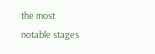the most notable stages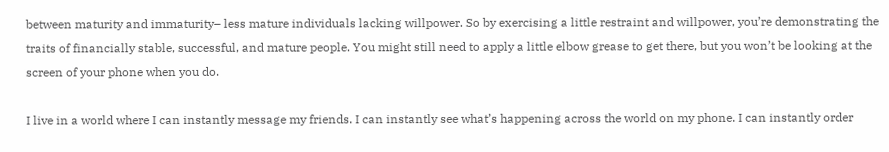between maturity and immaturity– less mature individuals lacking willpower. So by exercising a little restraint and willpower, you’re demonstrating the traits of financially stable, successful, and mature people. You might still need to apply a little elbow grease to get there, but you won’t be looking at the screen of your phone when you do.

I live in a world where I can instantly message my friends. I can instantly see what’s happening across the world on my phone. I can instantly order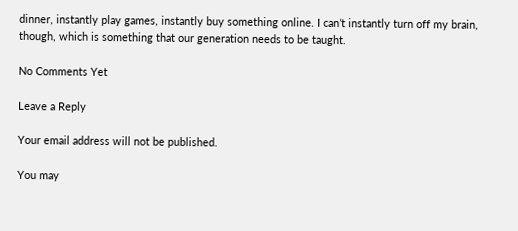dinner, instantly play games, instantly buy something online. I can’t instantly turn off my brain, though, which is something that our generation needs to be taught.

No Comments Yet

Leave a Reply

Your email address will not be published.

You may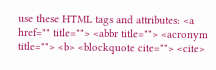use these HTML tags and attributes: <a href="" title=""> <abbr title=""> <acronym title=""> <b> <blockquote cite=""> <cite>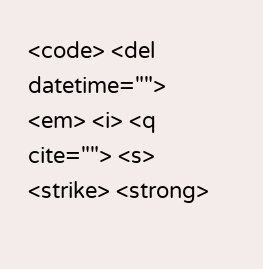<code> <del datetime=""> <em> <i> <q cite=""> <s> <strike> <strong>